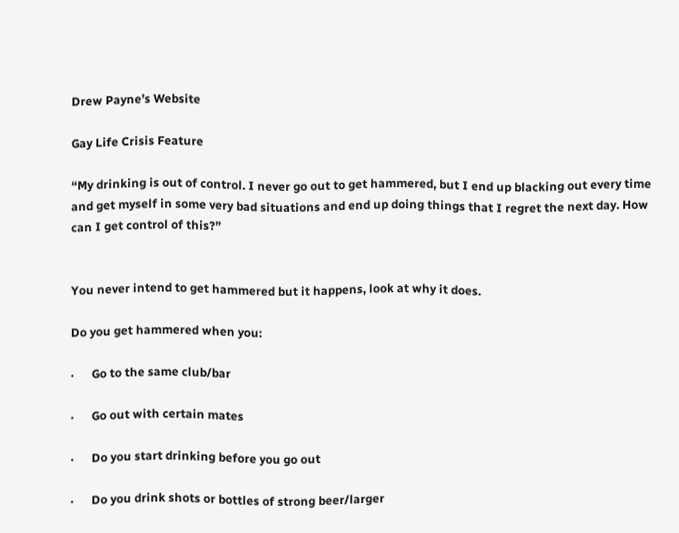Drew Payne’s Website

Gay Life Crisis Feature

“My drinking is out of control. I never go out to get hammered, but I end up blacking out every time and get myself in some very bad situations and end up doing things that I regret the next day. How can I get control of this?”


You never intend to get hammered but it happens, look at why it does.

Do you get hammered when you:

·      Go to the same club/bar

·      Go out with certain mates

·      Do you start drinking before you go out

·      Do you drink shots or bottles of strong beer/larger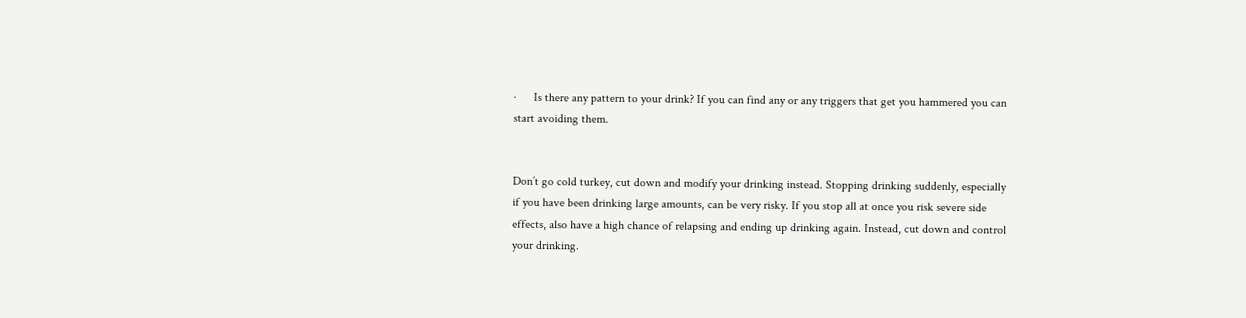·      Is there any pattern to your drink? If you can find any or any triggers that get you hammered you can start avoiding them.


Don’t go cold turkey, cut down and modify your drinking instead. Stopping drinking suddenly, especially if you have been drinking large amounts, can be very risky. If you stop all at once you risk severe side effects, also have a high chance of relapsing and ending up drinking again. Instead, cut down and control your drinking.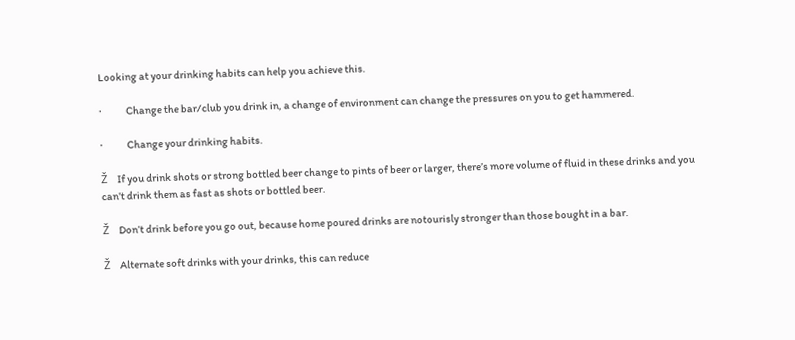Looking at your drinking habits can help you achieve this.

·            Change the bar/club you drink in, a change of environment can change the pressures on you to get hammered.

·            Change your drinking habits.

Ž     If you drink shots or strong bottled beer change to pints of beer or larger, there’s more volume of fluid in these drinks and you can’t drink them as fast as shots or bottled beer.

Ž     Don’t drink before you go out, because home poured drinks are notourisly stronger than those bought in a bar.

Ž     Alternate soft drinks with your drinks, this can reduce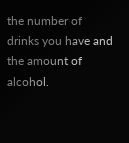the number of drinks you have and the amount of alcohol.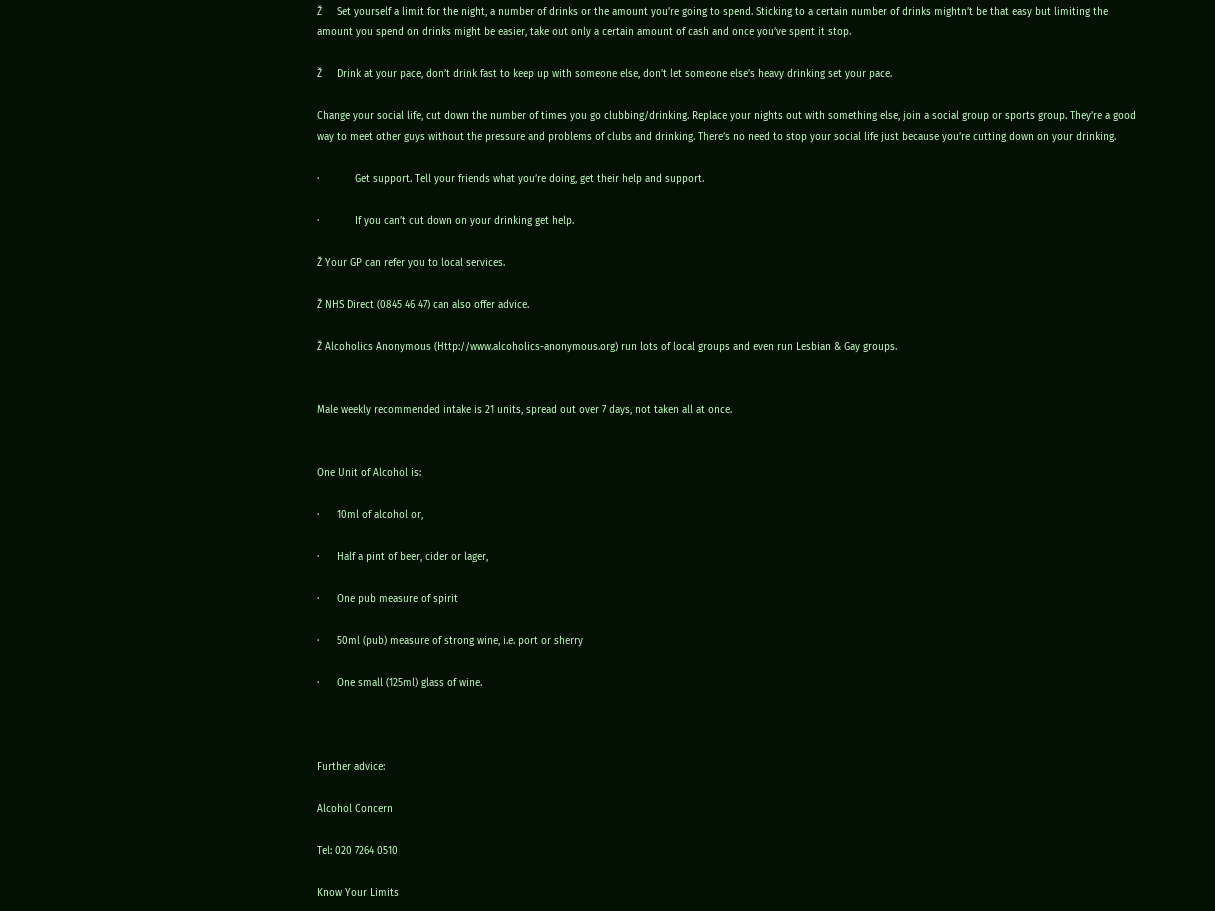Ž     Set yourself a limit for the night, a number of drinks or the amount you’re going to spend. Sticking to a certain number of drinks mightn’t be that easy but limiting the amount you spend on drinks might be easier, take out only a certain amount of cash and once you’ve spent it stop.

Ž     Drink at your pace, don’t drink fast to keep up with someone else, don’t let someone else’s heavy drinking set your pace.

Change your social life, cut down the number of times you go clubbing/drinking. Replace your nights out with something else, join a social group or sports group. They’re a good way to meet other guys without the pressure and problems of clubs and drinking. There’s no need to stop your social life just because you’re cutting down on your drinking.

·            Get support. Tell your friends what you’re doing, get their help and support.

·            If you can’t cut down on your drinking get help.

Ž Your GP can refer you to local services.

Ž NHS Direct (0845 46 47) can also offer advice.

Ž Alcoholics Anonymous (Http://www.alcoholics-anonymous.org) run lots of local groups and even run Lesbian & Gay groups.


Male weekly recommended intake is 21 units, spread out over 7 days, not taken all at once.


One Unit of Alcohol is:

·      10ml of alcohol or,

·      Half a pint of beer, cider or lager,

·      One pub measure of spirit

·      50ml (pub) measure of strong wine, i.e. port or sherry

·      One small (125ml) glass of wine.



Further advice:

Alcohol Concern

Tel: 020 7264 0510

Know Your Limits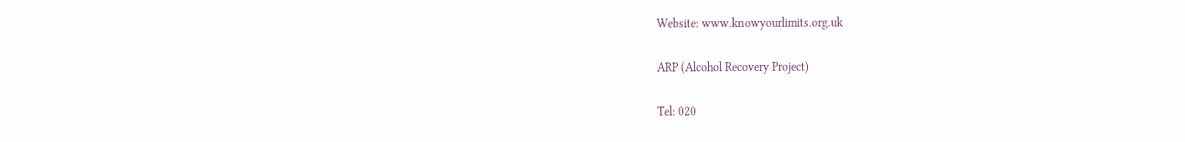Website: www.knowyourlimits.org.uk

ARP (Alcohol Recovery Project)

Tel: 020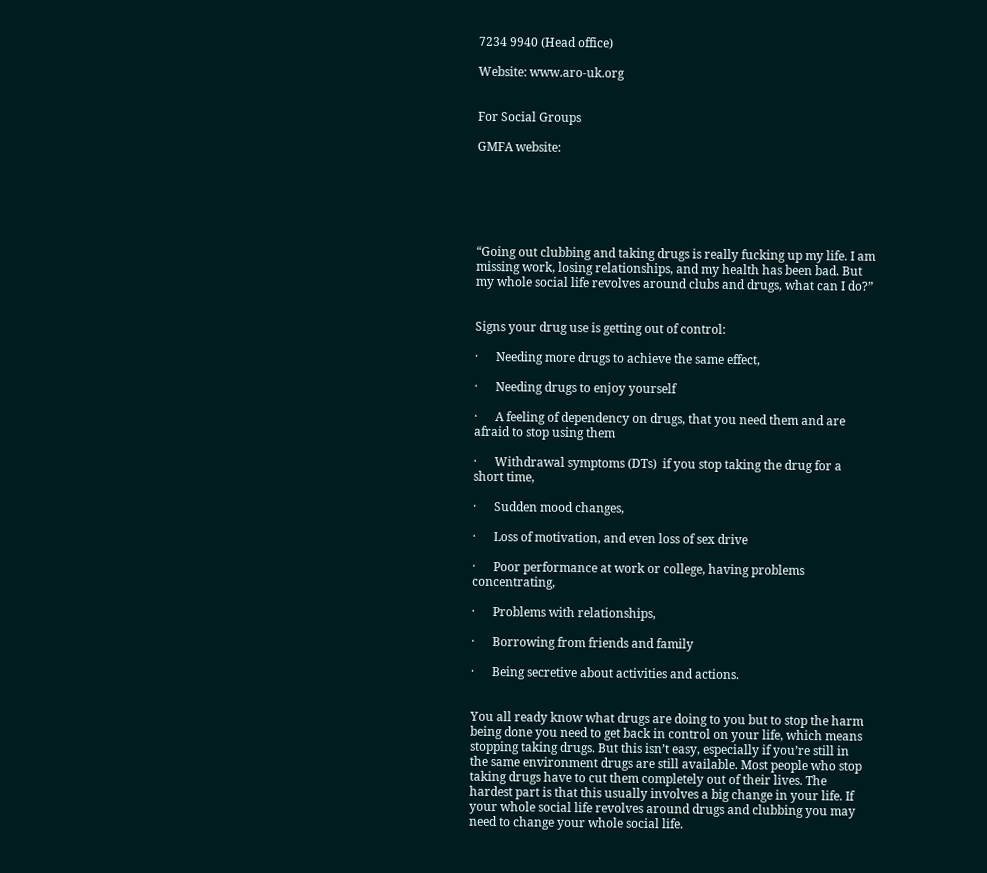7234 9940 (Head office)

Website: www.aro-uk.org


For Social Groups

GMFA website:






“Going out clubbing and taking drugs is really fucking up my life. I am missing work, losing relationships, and my health has been bad. But my whole social life revolves around clubs and drugs, what can I do?”


Signs your drug use is getting out of control:

·      Needing more drugs to achieve the same effect,

·      Needing drugs to enjoy yourself

·      A feeling of dependency on drugs, that you need them and are afraid to stop using them

·      Withdrawal symptoms (DTs)  if you stop taking the drug for a short time,

·      Sudden mood changes,

·      Loss of motivation, and even loss of sex drive

·      Poor performance at work or college, having problems concentrating,

·      Problems with relationships,

·      Borrowing from friends and family

·      Being secretive about activities and actions.


You all ready know what drugs are doing to you but to stop the harm being done you need to get back in control on your life, which means stopping taking drugs. But this isn’t easy, especially if you’re still in the same environment drugs are still available. Most people who stop taking drugs have to cut them completely out of their lives. The hardest part is that this usually involves a big change in your life. If your whole social life revolves around drugs and clubbing you may need to change your whole social life.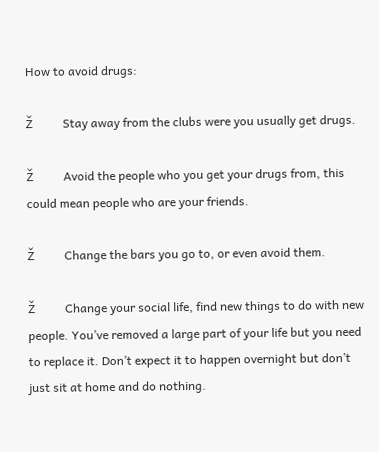How to avoid drugs:

Ž          Stay away from the clubs were you usually get drugs.

Ž          Avoid the people who you get your drugs from, this could mean people who are your friends.

Ž          Change the bars you go to, or even avoid them.

Ž          Change your social life, find new things to do with new people. You’ve removed a large part of your life but you need to replace it. Don’t expect it to happen overnight but don’t just sit at home and do nothing.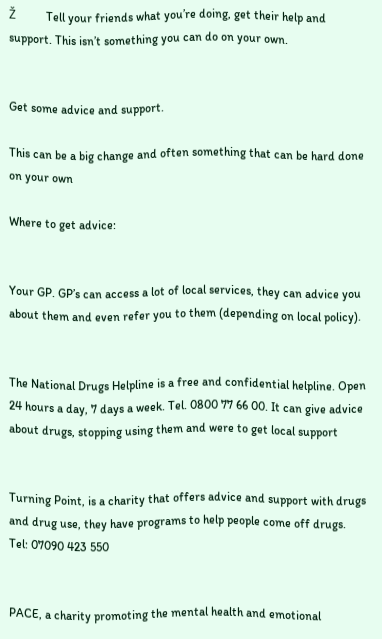Ž          Tell your friends what you’re doing, get their help and support. This isn’t something you can do on your own.


Get some advice and support.

This can be a big change and often something that can be hard done on your own

Where to get advice:


Your GP. GP’s can access a lot of local services, they can advice you about them and even refer you to them (depending on local policy).


The National Drugs Helpline is a free and confidential helpline. Open 24 hours a day, 7 days a week. Tel. 0800 77 66 00. It can give advice about drugs, stopping using them and were to get local support


Turning Point, is a charity that offers advice and support with drugs and drug use, they have programs to help people come off drugs. Tel: 07090 423 550


PACE, a charity promoting the mental health and emotional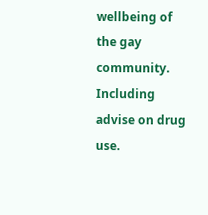wellbeing of the gay community. Including advise on drug use.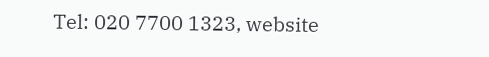Tel: 020 7700 1323, website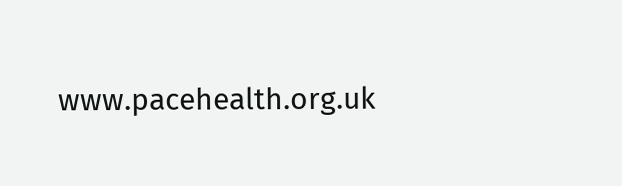www.pacehealth.org.uk